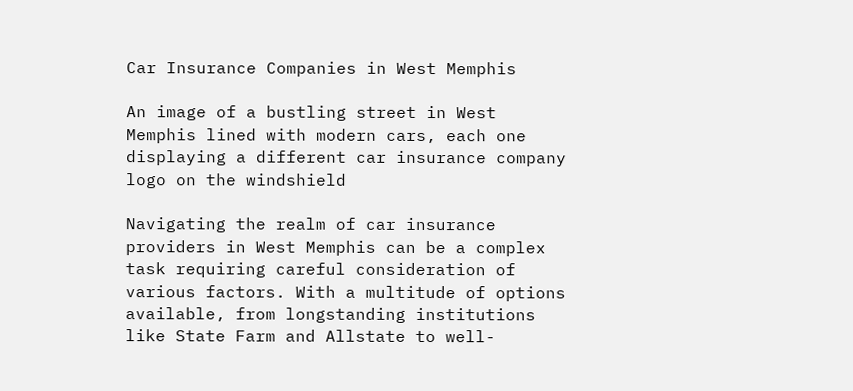Car Insurance Companies in West Memphis

An image of a bustling street in West Memphis lined with modern cars, each one displaying a different car insurance company logo on the windshield

Navigating the realm of car insurance providers in West Memphis can be a complex task requiring careful consideration of various factors. With a multitude of options available, from longstanding institutions like State Farm and Allstate to well-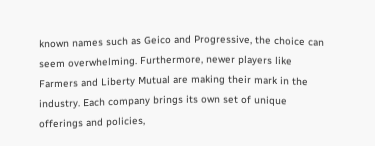known names such as Geico and Progressive, the choice can seem overwhelming. Furthermore, newer players like Farmers and Liberty Mutual are making their mark in the industry. Each company brings its own set of unique offerings and policies,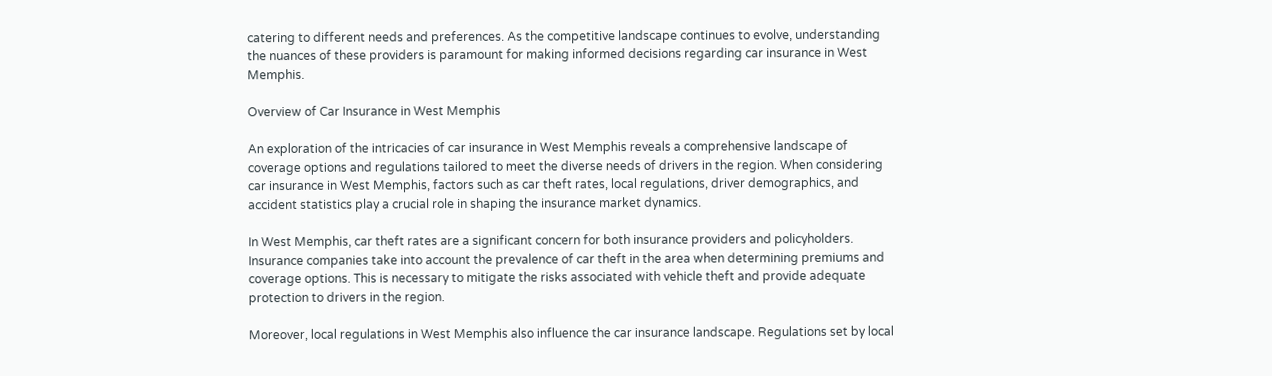catering to different needs and preferences. As the competitive landscape continues to evolve, understanding the nuances of these providers is paramount for making informed decisions regarding car insurance in West Memphis.

Overview of Car Insurance in West Memphis

An exploration of the intricacies of car insurance in West Memphis reveals a comprehensive landscape of coverage options and regulations tailored to meet the diverse needs of drivers in the region. When considering car insurance in West Memphis, factors such as car theft rates, local regulations, driver demographics, and accident statistics play a crucial role in shaping the insurance market dynamics.

In West Memphis, car theft rates are a significant concern for both insurance providers and policyholders. Insurance companies take into account the prevalence of car theft in the area when determining premiums and coverage options. This is necessary to mitigate the risks associated with vehicle theft and provide adequate protection to drivers in the region.

Moreover, local regulations in West Memphis also influence the car insurance landscape. Regulations set by local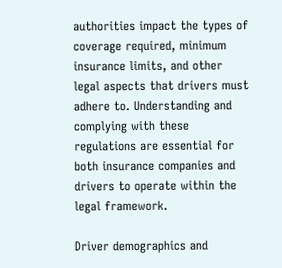authorities impact the types of coverage required, minimum insurance limits, and other legal aspects that drivers must adhere to. Understanding and complying with these regulations are essential for both insurance companies and drivers to operate within the legal framework.

Driver demographics and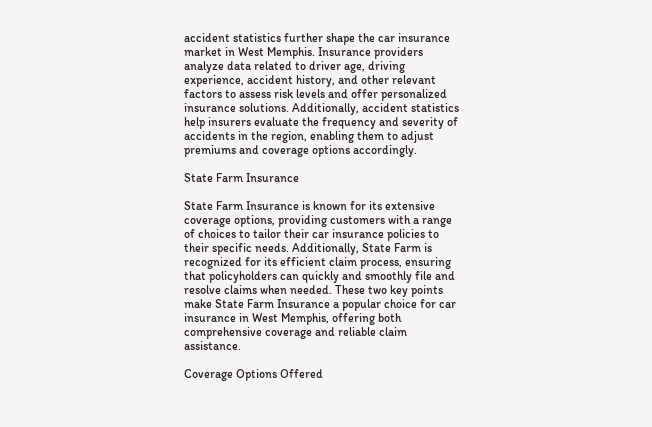accident statistics further shape the car insurance market in West Memphis. Insurance providers analyze data related to driver age, driving experience, accident history, and other relevant factors to assess risk levels and offer personalized insurance solutions. Additionally, accident statistics help insurers evaluate the frequency and severity of accidents in the region, enabling them to adjust premiums and coverage options accordingly.

State Farm Insurance

State Farm Insurance is known for its extensive coverage options, providing customers with a range of choices to tailor their car insurance policies to their specific needs. Additionally, State Farm is recognized for its efficient claim process, ensuring that policyholders can quickly and smoothly file and resolve claims when needed. These two key points make State Farm Insurance a popular choice for car insurance in West Memphis, offering both comprehensive coverage and reliable claim assistance.

Coverage Options Offered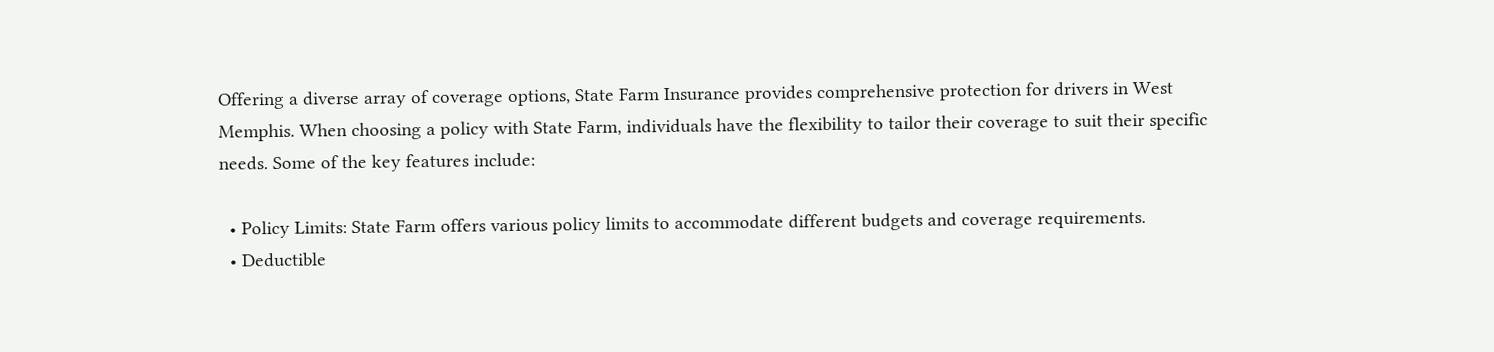Offering a diverse array of coverage options, State Farm Insurance provides comprehensive protection for drivers in West Memphis. When choosing a policy with State Farm, individuals have the flexibility to tailor their coverage to suit their specific needs. Some of the key features include:

  • Policy Limits: State Farm offers various policy limits to accommodate different budgets and coverage requirements.
  • Deductible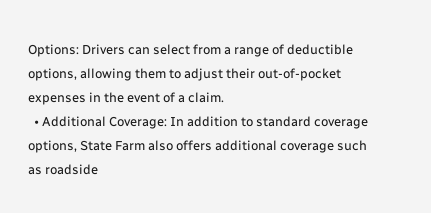Options: Drivers can select from a range of deductible options, allowing them to adjust their out-of-pocket expenses in the event of a claim.
  • Additional Coverage: In addition to standard coverage options, State Farm also offers additional coverage such as roadside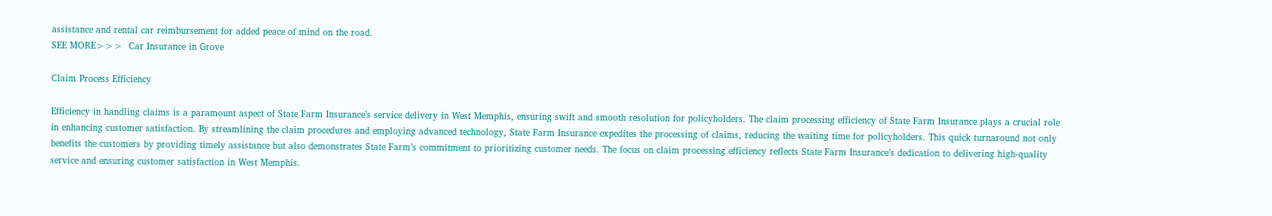assistance and rental car reimbursement for added peace of mind on the road.
SEE MORE>>>  Car Insurance in Grove

Claim Process Efficiency

Efficiency in handling claims is a paramount aspect of State Farm Insurance’s service delivery in West Memphis, ensuring swift and smooth resolution for policyholders. The claim processing efficiency of State Farm Insurance plays a crucial role in enhancing customer satisfaction. By streamlining the claim procedures and employing advanced technology, State Farm Insurance expedites the processing of claims, reducing the waiting time for policyholders. This quick turnaround not only benefits the customers by providing timely assistance but also demonstrates State Farm’s commitment to prioritizing customer needs. The focus on claim processing efficiency reflects State Farm Insurance’s dedication to delivering high-quality service and ensuring customer satisfaction in West Memphis.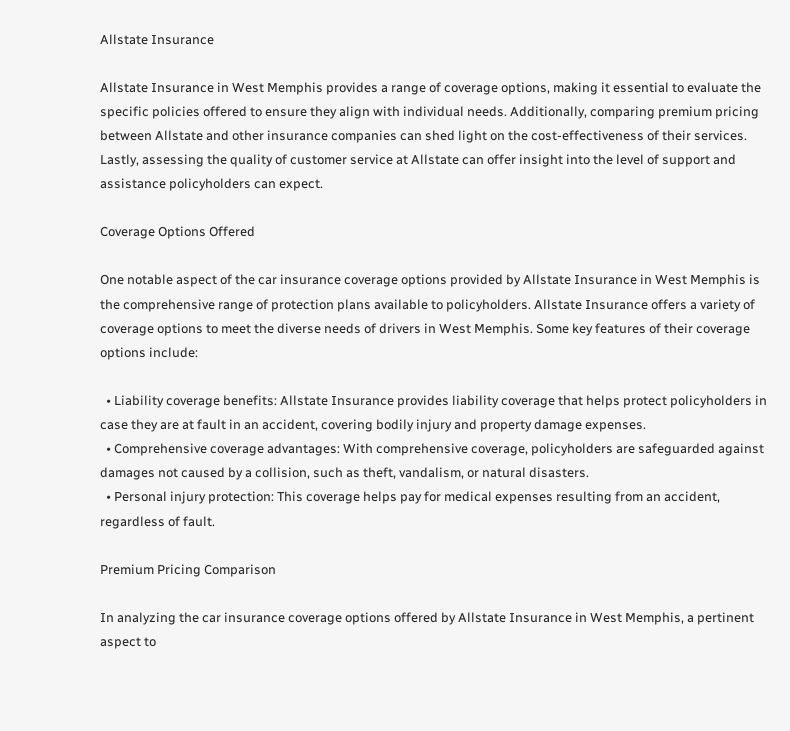Allstate Insurance

Allstate Insurance in West Memphis provides a range of coverage options, making it essential to evaluate the specific policies offered to ensure they align with individual needs. Additionally, comparing premium pricing between Allstate and other insurance companies can shed light on the cost-effectiveness of their services. Lastly, assessing the quality of customer service at Allstate can offer insight into the level of support and assistance policyholders can expect.

Coverage Options Offered

One notable aspect of the car insurance coverage options provided by Allstate Insurance in West Memphis is the comprehensive range of protection plans available to policyholders. Allstate Insurance offers a variety of coverage options to meet the diverse needs of drivers in West Memphis. Some key features of their coverage options include:

  • Liability coverage benefits: Allstate Insurance provides liability coverage that helps protect policyholders in case they are at fault in an accident, covering bodily injury and property damage expenses.
  • Comprehensive coverage advantages: With comprehensive coverage, policyholders are safeguarded against damages not caused by a collision, such as theft, vandalism, or natural disasters.
  • Personal injury protection: This coverage helps pay for medical expenses resulting from an accident, regardless of fault.

Premium Pricing Comparison

In analyzing the car insurance coverage options offered by Allstate Insurance in West Memphis, a pertinent aspect to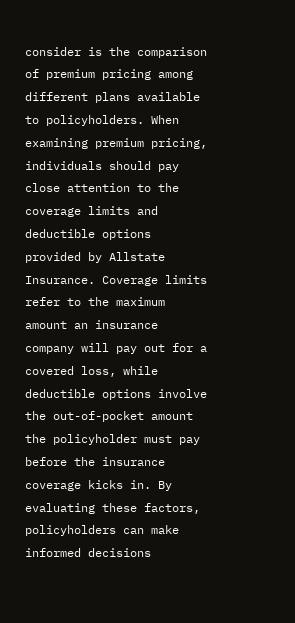consider is the comparison of premium pricing among different plans available to policyholders. When examining premium pricing, individuals should pay close attention to the coverage limits and deductible options provided by Allstate Insurance. Coverage limits refer to the maximum amount an insurance company will pay out for a covered loss, while deductible options involve the out-of-pocket amount the policyholder must pay before the insurance coverage kicks in. By evaluating these factors, policyholders can make informed decisions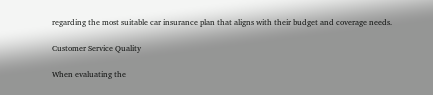regarding the most suitable car insurance plan that aligns with their budget and coverage needs.

Customer Service Quality

When evaluating the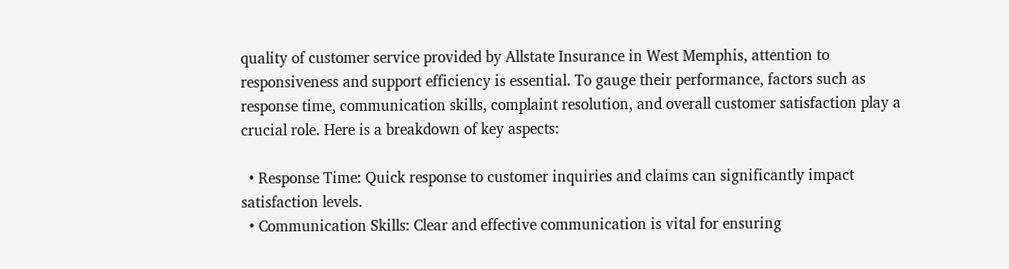quality of customer service provided by Allstate Insurance in West Memphis, attention to responsiveness and support efficiency is essential. To gauge their performance, factors such as response time, communication skills, complaint resolution, and overall customer satisfaction play a crucial role. Here is a breakdown of key aspects:

  • Response Time: Quick response to customer inquiries and claims can significantly impact satisfaction levels.
  • Communication Skills: Clear and effective communication is vital for ensuring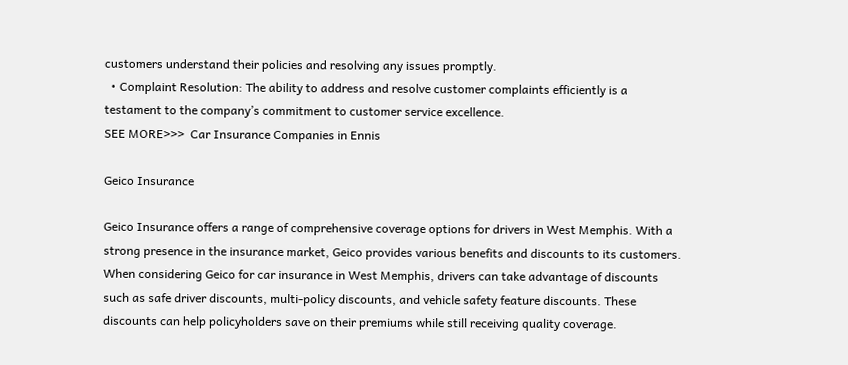customers understand their policies and resolving any issues promptly.
  • Complaint Resolution: The ability to address and resolve customer complaints efficiently is a testament to the company’s commitment to customer service excellence.
SEE MORE>>>  Car Insurance Companies in Ennis

Geico Insurance

Geico Insurance offers a range of comprehensive coverage options for drivers in West Memphis. With a strong presence in the insurance market, Geico provides various benefits and discounts to its customers. When considering Geico for car insurance in West Memphis, drivers can take advantage of discounts such as safe driver discounts, multi-policy discounts, and vehicle safety feature discounts. These discounts can help policyholders save on their premiums while still receiving quality coverage.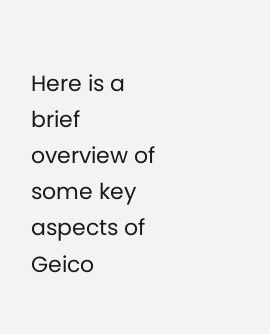Here is a brief overview of some key aspects of Geico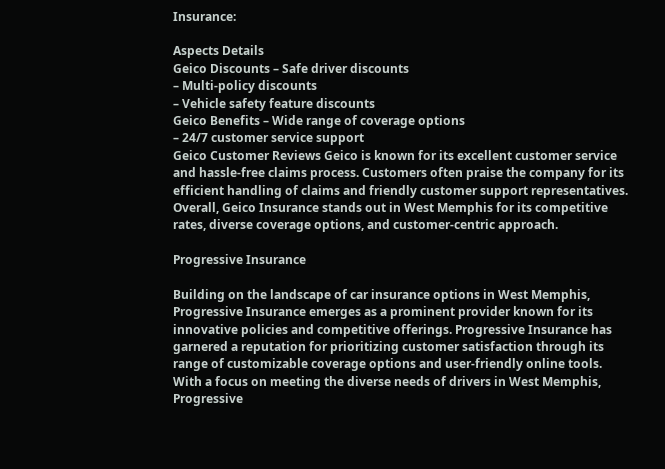Insurance:

Aspects Details
Geico Discounts – Safe driver discounts
– Multi-policy discounts
– Vehicle safety feature discounts
Geico Benefits – Wide range of coverage options
– 24/7 customer service support
Geico Customer Reviews Geico is known for its excellent customer service and hassle-free claims process. Customers often praise the company for its efficient handling of claims and friendly customer support representatives. Overall, Geico Insurance stands out in West Memphis for its competitive rates, diverse coverage options, and customer-centric approach.

Progressive Insurance

Building on the landscape of car insurance options in West Memphis, Progressive Insurance emerges as a prominent provider known for its innovative policies and competitive offerings. Progressive Insurance has garnered a reputation for prioritizing customer satisfaction through its range of customizable coverage options and user-friendly online tools. With a focus on meeting the diverse needs of drivers in West Memphis, Progressive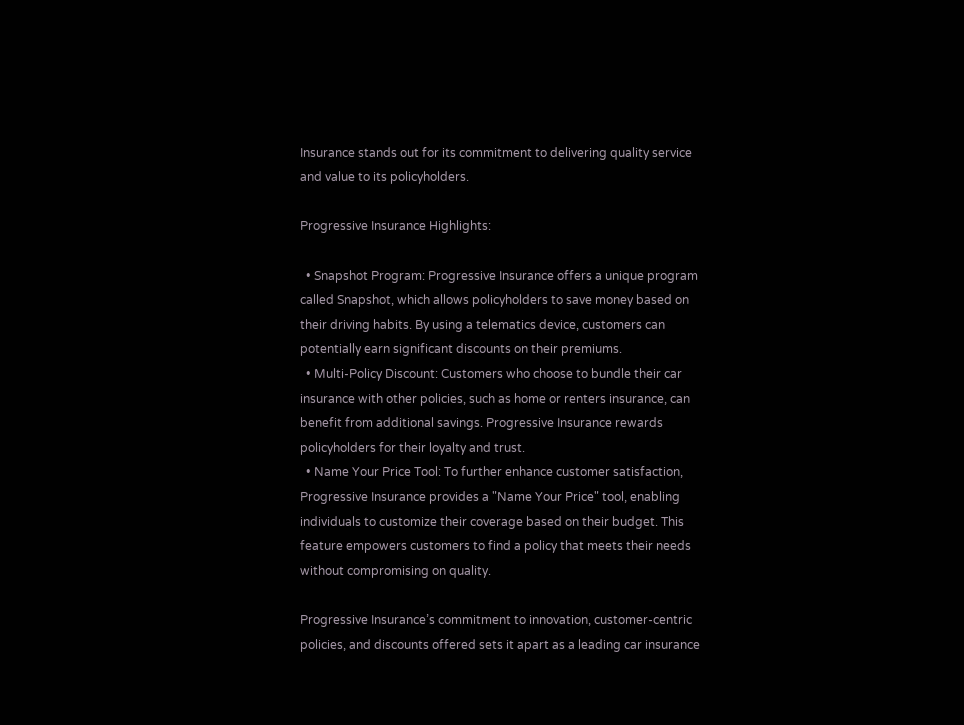Insurance stands out for its commitment to delivering quality service and value to its policyholders.

Progressive Insurance Highlights:

  • Snapshot Program: Progressive Insurance offers a unique program called Snapshot, which allows policyholders to save money based on their driving habits. By using a telematics device, customers can potentially earn significant discounts on their premiums.
  • Multi-Policy Discount: Customers who choose to bundle their car insurance with other policies, such as home or renters insurance, can benefit from additional savings. Progressive Insurance rewards policyholders for their loyalty and trust.
  • Name Your Price Tool: To further enhance customer satisfaction, Progressive Insurance provides a "Name Your Price" tool, enabling individuals to customize their coverage based on their budget. This feature empowers customers to find a policy that meets their needs without compromising on quality.

Progressive Insurance’s commitment to innovation, customer-centric policies, and discounts offered sets it apart as a leading car insurance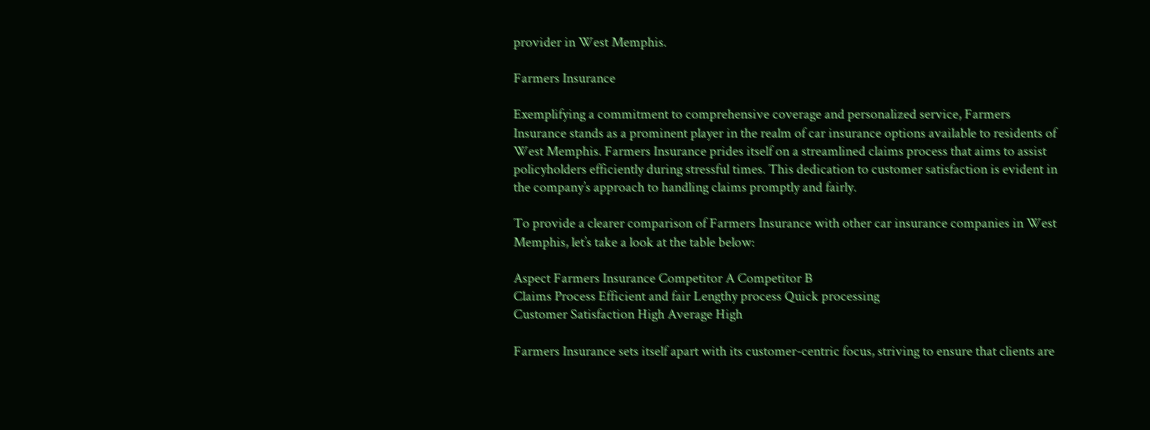provider in West Memphis.

Farmers Insurance

Exemplifying a commitment to comprehensive coverage and personalized service, Farmers Insurance stands as a prominent player in the realm of car insurance options available to residents of West Memphis. Farmers Insurance prides itself on a streamlined claims process that aims to assist policyholders efficiently during stressful times. This dedication to customer satisfaction is evident in the company’s approach to handling claims promptly and fairly.

To provide a clearer comparison of Farmers Insurance with other car insurance companies in West Memphis, let’s take a look at the table below:

Aspect Farmers Insurance Competitor A Competitor B
Claims Process Efficient and fair Lengthy process Quick processing
Customer Satisfaction High Average High

Farmers Insurance sets itself apart with its customer-centric focus, striving to ensure that clients are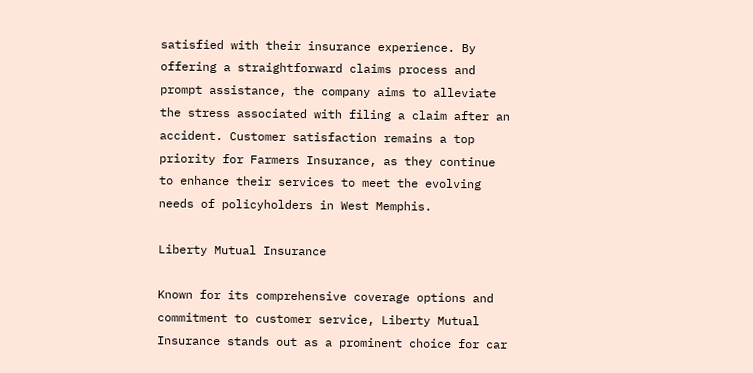satisfied with their insurance experience. By offering a straightforward claims process and prompt assistance, the company aims to alleviate the stress associated with filing a claim after an accident. Customer satisfaction remains a top priority for Farmers Insurance, as they continue to enhance their services to meet the evolving needs of policyholders in West Memphis.

Liberty Mutual Insurance

Known for its comprehensive coverage options and commitment to customer service, Liberty Mutual Insurance stands out as a prominent choice for car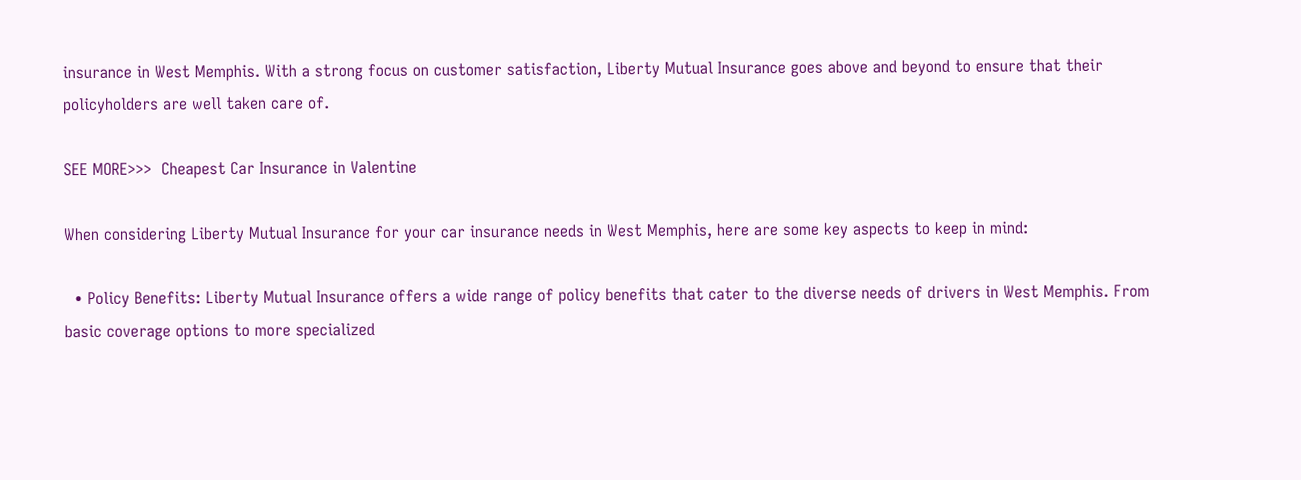insurance in West Memphis. With a strong focus on customer satisfaction, Liberty Mutual Insurance goes above and beyond to ensure that their policyholders are well taken care of.

SEE MORE>>>  Cheapest Car Insurance in Valentine

When considering Liberty Mutual Insurance for your car insurance needs in West Memphis, here are some key aspects to keep in mind:

  • Policy Benefits: Liberty Mutual Insurance offers a wide range of policy benefits that cater to the diverse needs of drivers in West Memphis. From basic coverage options to more specialized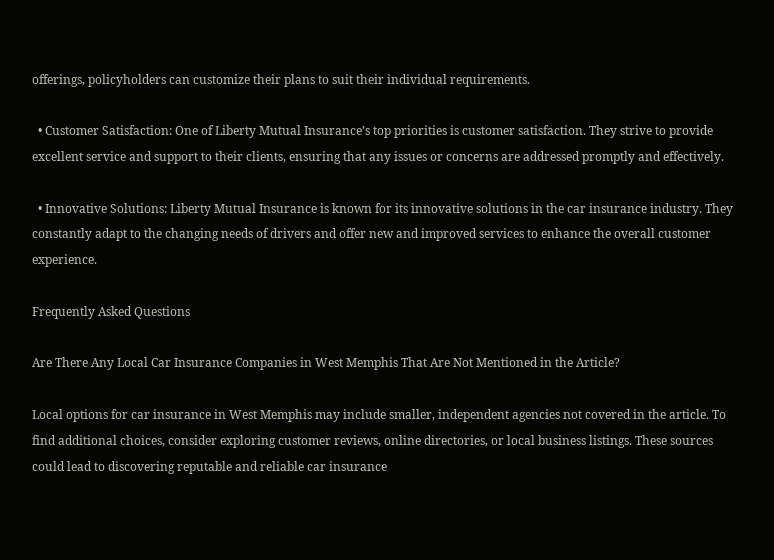offerings, policyholders can customize their plans to suit their individual requirements.

  • Customer Satisfaction: One of Liberty Mutual Insurance’s top priorities is customer satisfaction. They strive to provide excellent service and support to their clients, ensuring that any issues or concerns are addressed promptly and effectively.

  • Innovative Solutions: Liberty Mutual Insurance is known for its innovative solutions in the car insurance industry. They constantly adapt to the changing needs of drivers and offer new and improved services to enhance the overall customer experience.

Frequently Asked Questions

Are There Any Local Car Insurance Companies in West Memphis That Are Not Mentioned in the Article?

Local options for car insurance in West Memphis may include smaller, independent agencies not covered in the article. To find additional choices, consider exploring customer reviews, online directories, or local business listings. These sources could lead to discovering reputable and reliable car insurance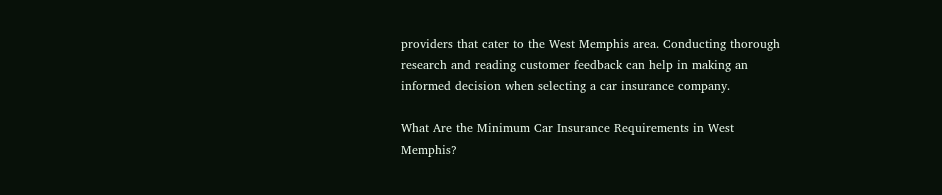providers that cater to the West Memphis area. Conducting thorough research and reading customer feedback can help in making an informed decision when selecting a car insurance company.

What Are the Minimum Car Insurance Requirements in West Memphis?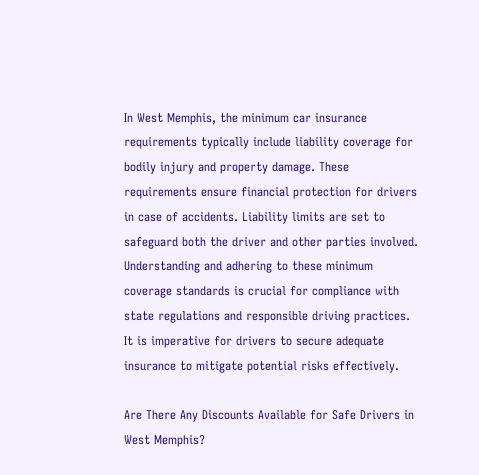In West Memphis, the minimum car insurance requirements typically include liability coverage for bodily injury and property damage. These requirements ensure financial protection for drivers in case of accidents. Liability limits are set to safeguard both the driver and other parties involved. Understanding and adhering to these minimum coverage standards is crucial for compliance with state regulations and responsible driving practices. It is imperative for drivers to secure adequate insurance to mitigate potential risks effectively.

Are There Any Discounts Available for Safe Drivers in West Memphis?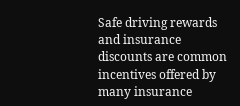Safe driving rewards and insurance discounts are common incentives offered by many insurance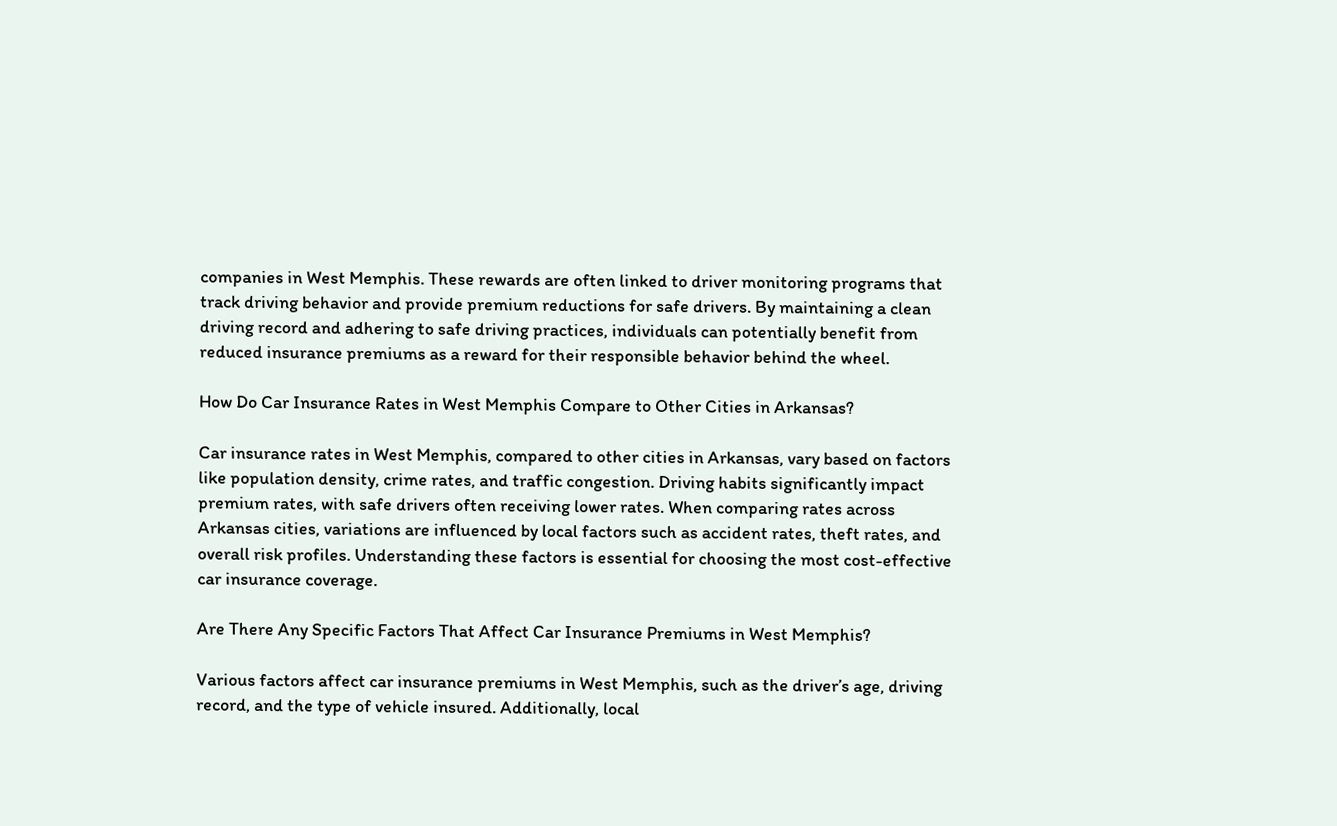companies in West Memphis. These rewards are often linked to driver monitoring programs that track driving behavior and provide premium reductions for safe drivers. By maintaining a clean driving record and adhering to safe driving practices, individuals can potentially benefit from reduced insurance premiums as a reward for their responsible behavior behind the wheel.

How Do Car Insurance Rates in West Memphis Compare to Other Cities in Arkansas?

Car insurance rates in West Memphis, compared to other cities in Arkansas, vary based on factors like population density, crime rates, and traffic congestion. Driving habits significantly impact premium rates, with safe drivers often receiving lower rates. When comparing rates across Arkansas cities, variations are influenced by local factors such as accident rates, theft rates, and overall risk profiles. Understanding these factors is essential for choosing the most cost-effective car insurance coverage.

Are There Any Specific Factors That Affect Car Insurance Premiums in West Memphis?

Various factors affect car insurance premiums in West Memphis, such as the driver’s age, driving record, and the type of vehicle insured. Additionally, local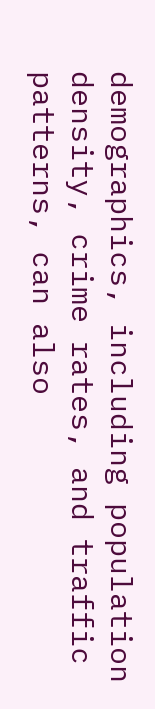demographics, including population density, crime rates, and traffic patterns, can also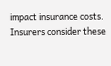impact insurance costs. Insurers consider these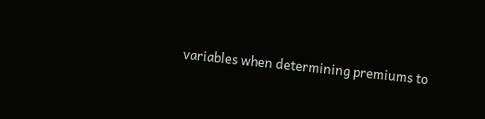variables when determining premiums to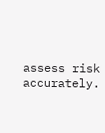assess risk accurately.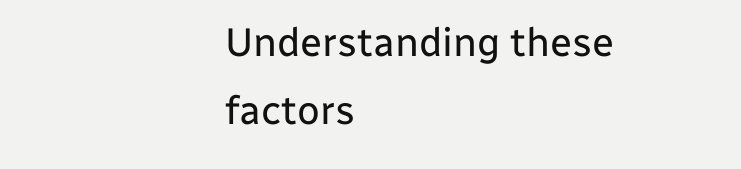Understanding these factors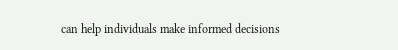can help individuals make informed decisions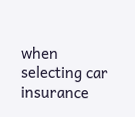when selecting car insurance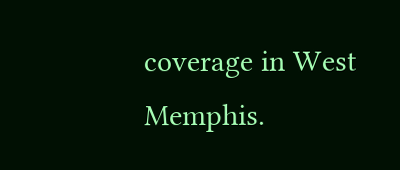coverage in West Memphis.